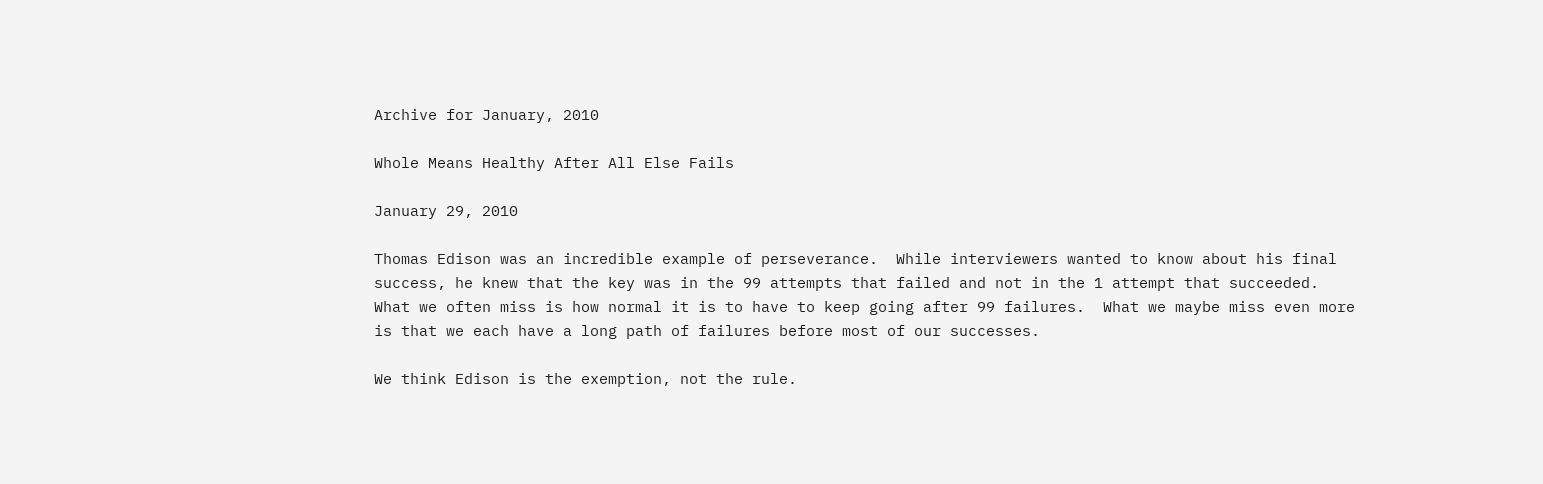Archive for January, 2010

Whole Means Healthy After All Else Fails

January 29, 2010

Thomas Edison was an incredible example of perseverance.  While interviewers wanted to know about his final success, he knew that the key was in the 99 attempts that failed and not in the 1 attempt that succeeded.  What we often miss is how normal it is to have to keep going after 99 failures.  What we maybe miss even more is that we each have a long path of failures before most of our successes.

We think Edison is the exemption, not the rule.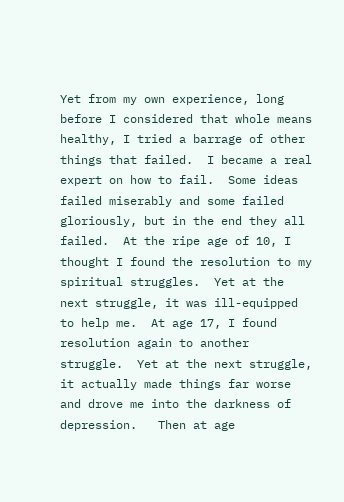Yet from my own experience, long before I considered that whole means healthy, I tried a barrage of other things that failed.  I became a real expert on how to fail.  Some ideas failed miserably and some failed gloriously, but in the end they all failed.  At the ripe age of 10, I thought I found the resolution to my spiritual struggles.  Yet at the next struggle, it was ill-equipped to help me.  At age 17, I found resolution again to another struggle.  Yet at the next struggle, it actually made things far worse and drove me into the darkness of depression.   Then at age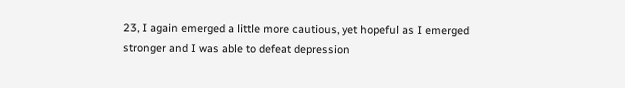23, I again emerged a little more cautious, yet hopeful as I emerged stronger and I was able to defeat depression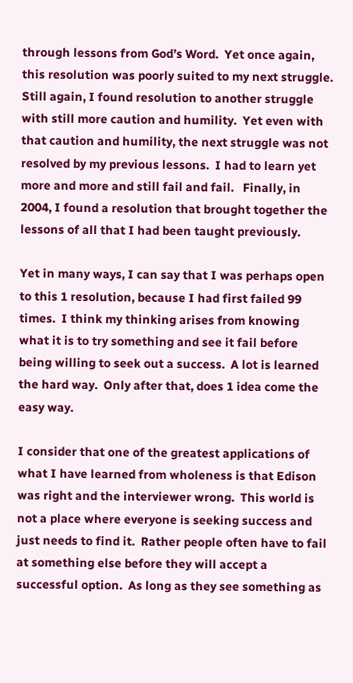through lessons from God’s Word.  Yet once again, this resolution was poorly suited to my next struggle.  Still again, I found resolution to another struggle with still more caution and humility.  Yet even with that caution and humility, the next struggle was not resolved by my previous lessons.  I had to learn yet more and more and still fail and fail.   Finally, in 2004, I found a resolution that brought together the lessons of all that I had been taught previously.

Yet in many ways, I can say that I was perhaps open to this 1 resolution, because I had first failed 99 times.  I think my thinking arises from knowing what it is to try something and see it fail before being willing to seek out a success.  A lot is learned the hard way.  Only after that, does 1 idea come the easy way.

I consider that one of the greatest applications of what I have learned from wholeness is that Edison was right and the interviewer wrong.  This world is not a place where everyone is seeking success and just needs to find it.  Rather people often have to fail at something else before they will accept a successful option.  As long as they see something as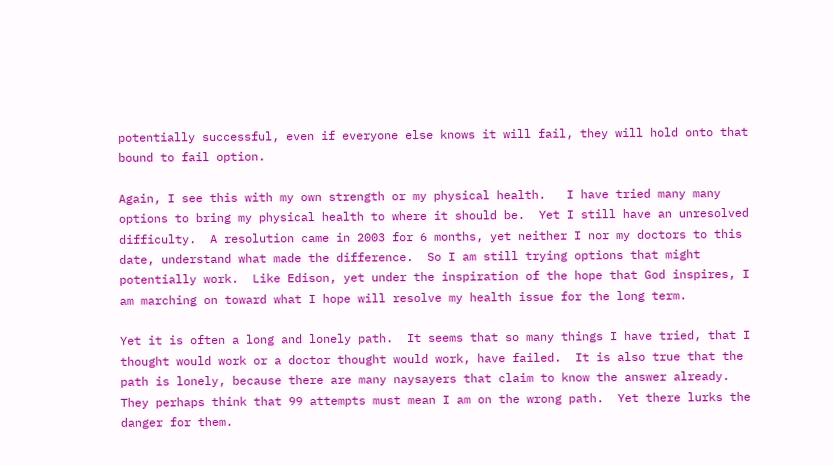potentially successful, even if everyone else knows it will fail, they will hold onto that bound to fail option.

Again, I see this with my own strength or my physical health.   I have tried many many options to bring my physical health to where it should be.  Yet I still have an unresolved difficulty.  A resolution came in 2003 for 6 months, yet neither I nor my doctors to this date, understand what made the difference.  So I am still trying options that might potentially work.  Like Edison, yet under the inspiration of the hope that God inspires, I am marching on toward what I hope will resolve my health issue for the long term.

Yet it is often a long and lonely path.  It seems that so many things I have tried, that I thought would work or a doctor thought would work, have failed.  It is also true that the path is lonely, because there are many naysayers that claim to know the answer already.  They perhaps think that 99 attempts must mean I am on the wrong path.  Yet there lurks the danger for them.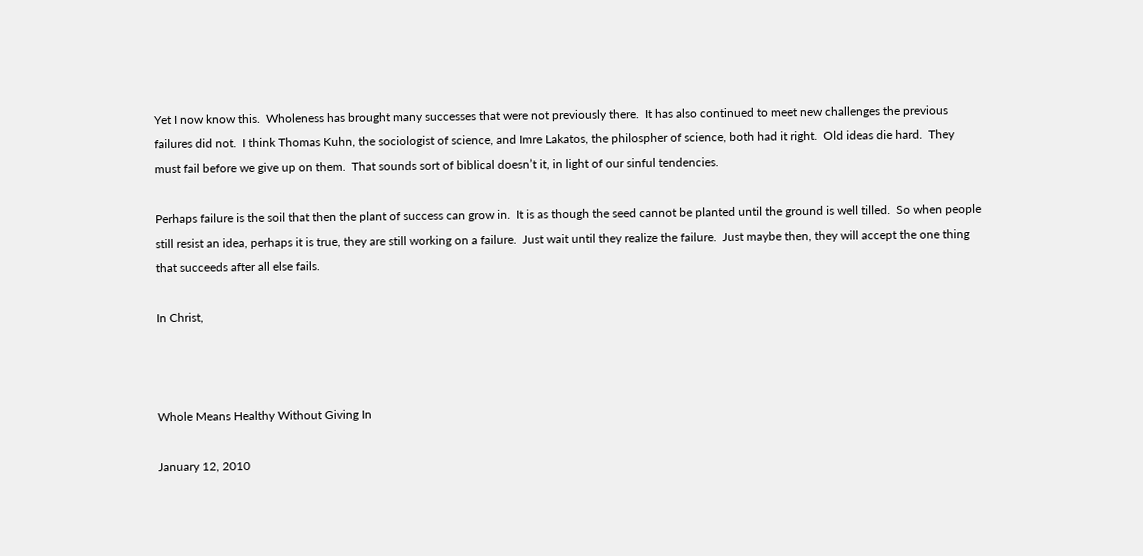Yet I now know this.  Wholeness has brought many successes that were not previously there.  It has also continued to meet new challenges the previous failures did not.  I think Thomas Kuhn, the sociologist of science, and Imre Lakatos, the philospher of science, both had it right.  Old ideas die hard.  They must fail before we give up on them.  That sounds sort of biblical doesn’t it, in light of our sinful tendencies.

Perhaps failure is the soil that then the plant of success can grow in.  It is as though the seed cannot be planted until the ground is well tilled.  So when people still resist an idea, perhaps it is true, they are still working on a failure.  Just wait until they realize the failure.  Just maybe then, they will accept the one thing that succeeds after all else fails.

In Christ,



Whole Means Healthy Without Giving In

January 12, 2010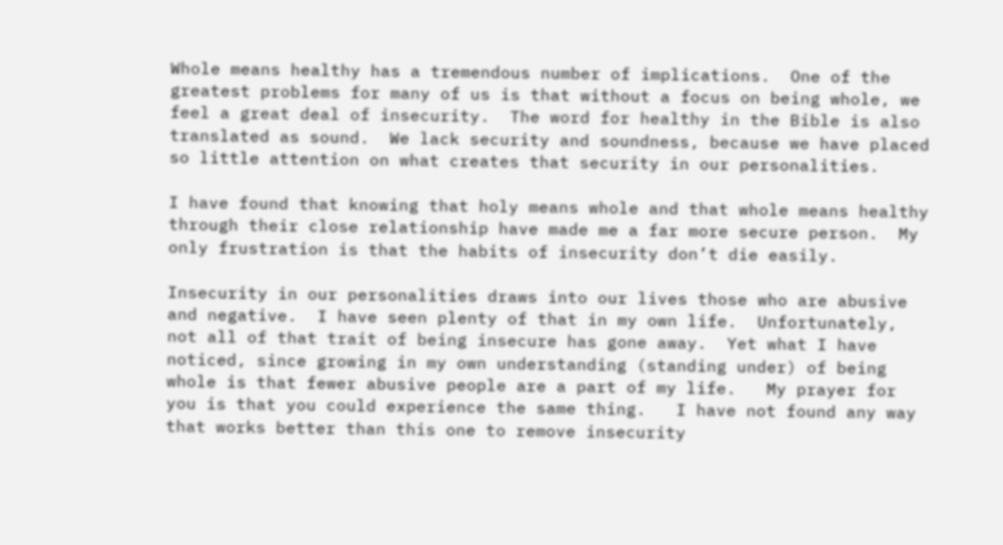Whole means healthy has a tremendous number of implications.  One of the greatest problems for many of us is that without a focus on being whole, we feel a great deal of insecurity.  The word for healthy in the Bible is also translated as sound.  We lack security and soundness, because we have placed so little attention on what creates that security in our personalities.

I have found that knowing that holy means whole and that whole means healthy through their close relationship have made me a far more secure person.  My only frustration is that the habits of insecurity don’t die easily.

Insecurity in our personalities draws into our lives those who are abusive and negative.  I have seen plenty of that in my own life.  Unfortunately, not all of that trait of being insecure has gone away.  Yet what I have noticed, since growing in my own understanding (standing under) of being whole is that fewer abusive people are a part of my life.   My prayer for you is that you could experience the same thing.   I have not found any way that works better than this one to remove insecurity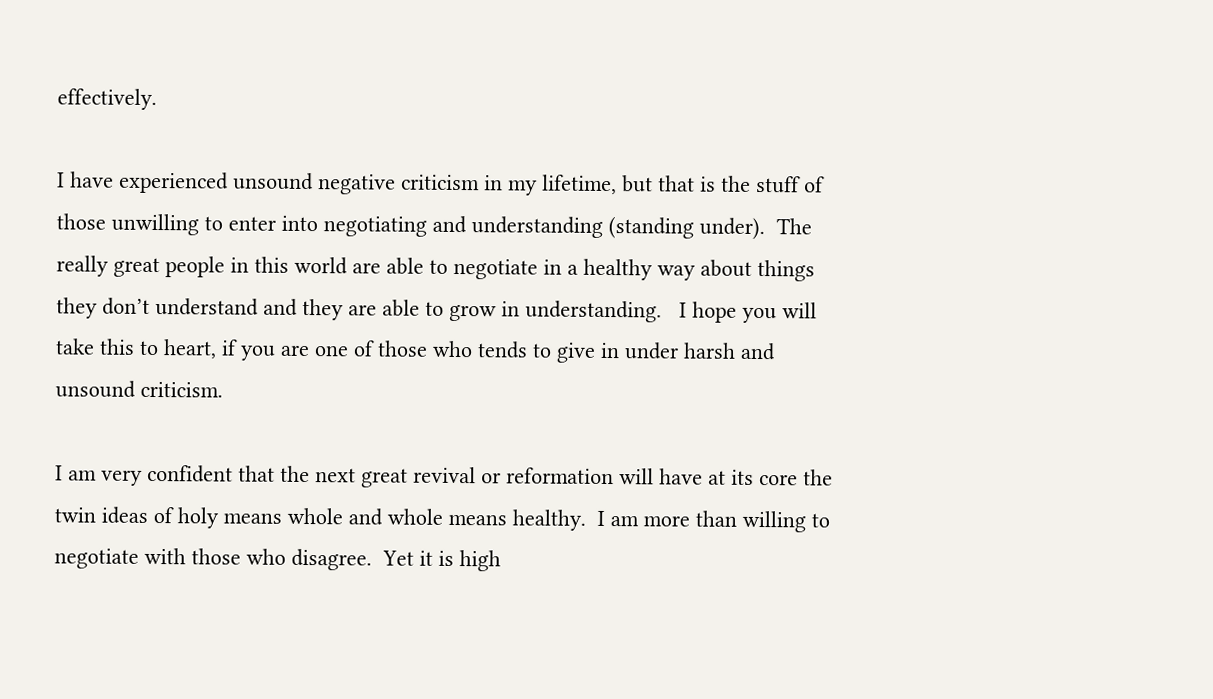effectively.

I have experienced unsound negative criticism in my lifetime, but that is the stuff of those unwilling to enter into negotiating and understanding (standing under).  The really great people in this world are able to negotiate in a healthy way about things they don’t understand and they are able to grow in understanding.   I hope you will take this to heart, if you are one of those who tends to give in under harsh and unsound criticism.

I am very confident that the next great revival or reformation will have at its core the twin ideas of holy means whole and whole means healthy.  I am more than willing to negotiate with those who disagree.  Yet it is high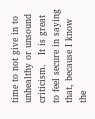time to not give in to unhealthy or unsound criticism.   It is great to feel secure in saying that, because I know the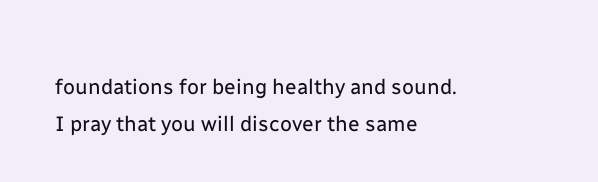foundations for being healthy and sound.  I pray that you will discover the same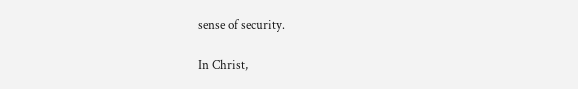sense of security.

In Christ,